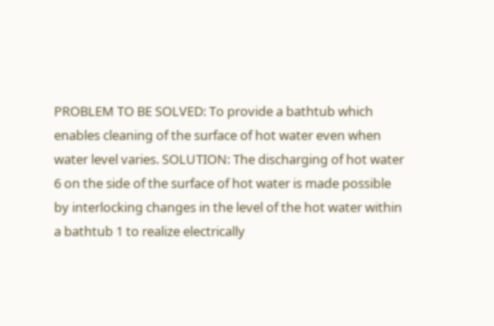PROBLEM TO BE SOLVED: To provide a bathtub which enables cleaning of the surface of hot water even when water level varies. SOLUTION: The discharging of hot water 6 on the side of the surface of hot water is made possible by interlocking changes in the level of the hot water within a bathtub 1 to realize electrically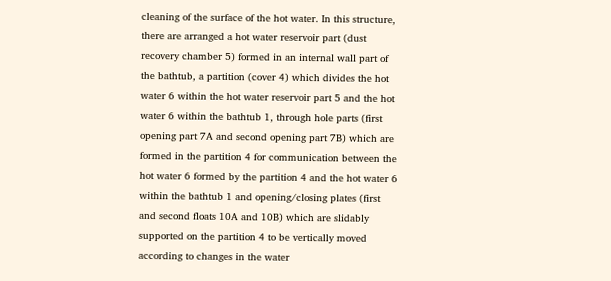cleaning of the surface of the hot water. In this structure, there are arranged a hot water reservoir part (dust recovery chamber 5) formed in an internal wall part of the bathtub, a partition (cover 4) which divides the hot water 6 within the hot water reservoir part 5 and the hot water 6 within the bathtub 1, through hole parts (first opening part 7A and second opening part 7B) which are formed in the partition 4 for communication between the hot water 6 formed by the partition 4 and the hot water 6 within the bathtub 1 and opening/closing plates (first and second floats 10A and 10B) which are slidably supported on the partition 4 to be vertically moved according to changes in the water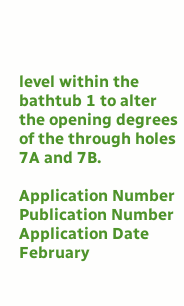level within the bathtub 1 to alter the opening degrees of the through holes 7A and 7B.

Application Number
Publication Number
Application Date
February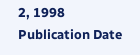2, 1998
Publication Date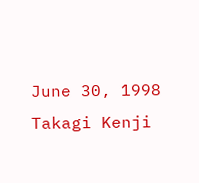June 30, 1998
Takagi Kenji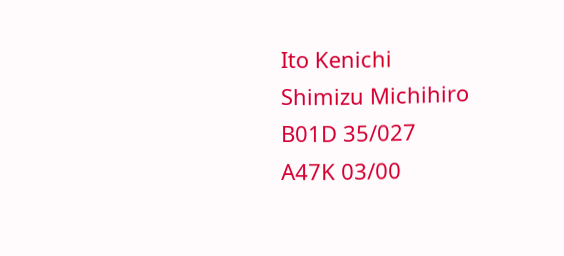Ito Kenichi
Shimizu Michihiro
B01D 35/027
A47K 03/00